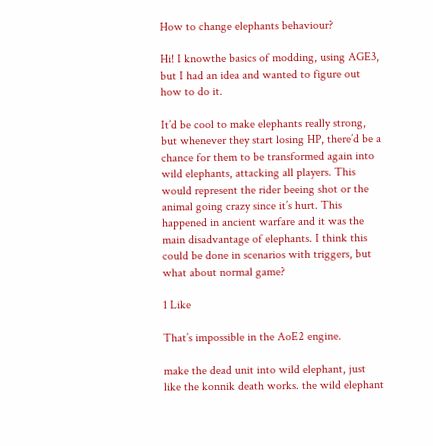How to change elephants behaviour?

Hi! I knowthe basics of modding, using AGE3, but I had an idea and wanted to figure out how to do it.

It’d be cool to make elephants really strong, but whenever they start losing HP, there’d be a chance for them to be transformed again into wild elephants, attacking all players. This would represent the rider beeing shot or the animal going crazy since it’s hurt. This happened in ancient warfare and it was the main disadvantage of elephants. I think this could be done in scenarios with triggers, but what about normal game?

1 Like

That’s impossible in the AoE2 engine.

make the dead unit into wild elephant, just like the konnik death works. the wild elephant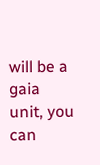will be a gaia unit, you can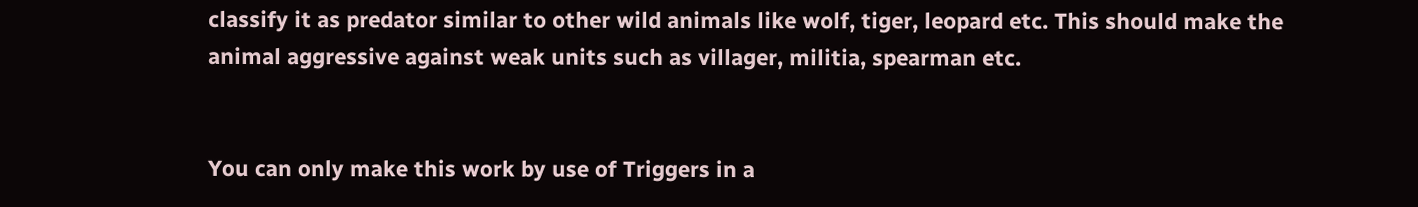classify it as predator similar to other wild animals like wolf, tiger, leopard etc. This should make the animal aggressive against weak units such as villager, militia, spearman etc.


You can only make this work by use of Triggers in a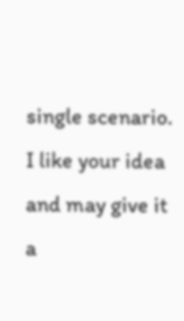single scenario. I like your idea and may give it a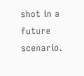shot in a future scenario.